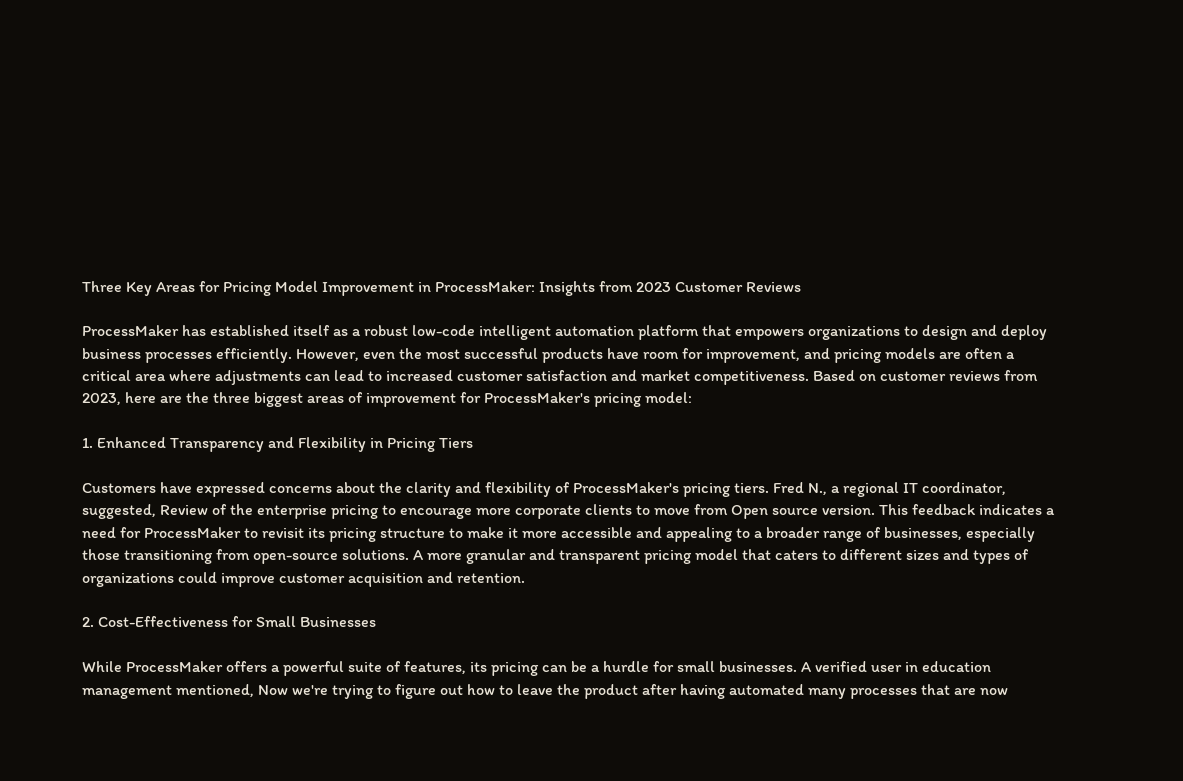Three Key Areas for Pricing Model Improvement in ProcessMaker: Insights from 2023 Customer Reviews

ProcessMaker has established itself as a robust low-code intelligent automation platform that empowers organizations to design and deploy business processes efficiently. However, even the most successful products have room for improvement, and pricing models are often a critical area where adjustments can lead to increased customer satisfaction and market competitiveness. Based on customer reviews from 2023, here are the three biggest areas of improvement for ProcessMaker's pricing model:

1. Enhanced Transparency and Flexibility in Pricing Tiers

Customers have expressed concerns about the clarity and flexibility of ProcessMaker's pricing tiers. Fred N., a regional IT coordinator, suggested, Review of the enterprise pricing to encourage more corporate clients to move from Open source version. This feedback indicates a need for ProcessMaker to revisit its pricing structure to make it more accessible and appealing to a broader range of businesses, especially those transitioning from open-source solutions. A more granular and transparent pricing model that caters to different sizes and types of organizations could improve customer acquisition and retention.

2. Cost-Effectiveness for Small Businesses

While ProcessMaker offers a powerful suite of features, its pricing can be a hurdle for small businesses. A verified user in education management mentioned, Now we're trying to figure out how to leave the product after having automated many processes that are now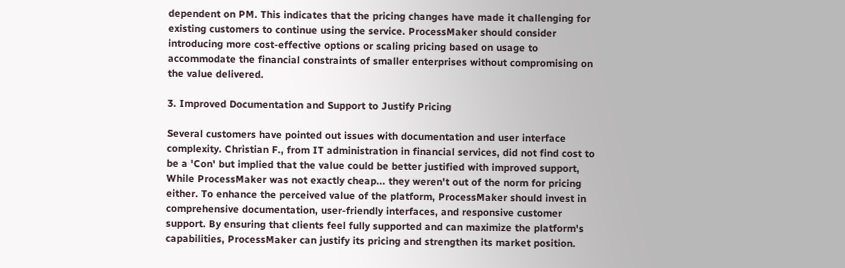dependent on PM. This indicates that the pricing changes have made it challenging for existing customers to continue using the service. ProcessMaker should consider introducing more cost-effective options or scaling pricing based on usage to accommodate the financial constraints of smaller enterprises without compromising on the value delivered.

3. Improved Documentation and Support to Justify Pricing

Several customers have pointed out issues with documentation and user interface complexity. Christian F., from IT administration in financial services, did not find cost to be a 'Con' but implied that the value could be better justified with improved support, While ProcessMaker was not exactly cheap... they weren't out of the norm for pricing either. To enhance the perceived value of the platform, ProcessMaker should invest in comprehensive documentation, user-friendly interfaces, and responsive customer support. By ensuring that clients feel fully supported and can maximize the platform's capabilities, ProcessMaker can justify its pricing and strengthen its market position.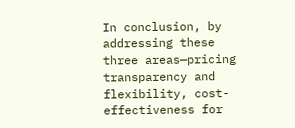In conclusion, by addressing these three areas—pricing transparency and flexibility, cost-effectiveness for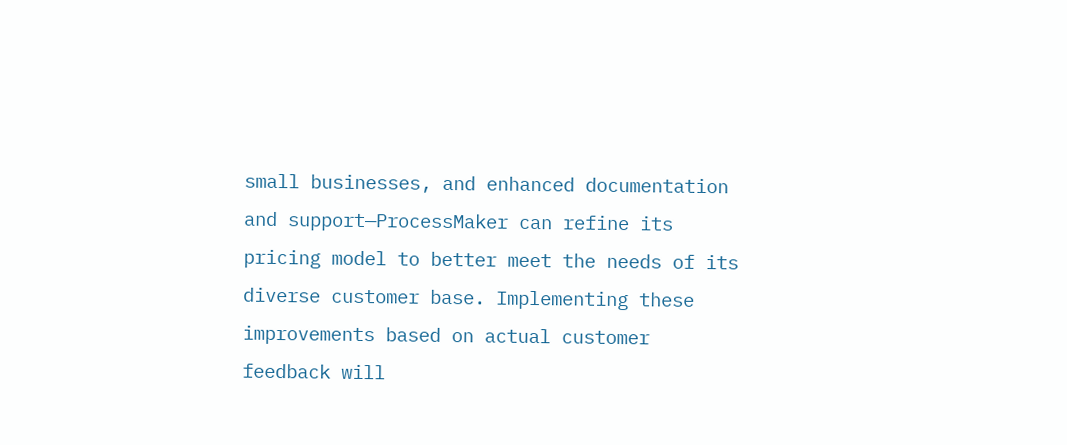small businesses, and enhanced documentation and support—ProcessMaker can refine its pricing model to better meet the needs of its diverse customer base. Implementing these improvements based on actual customer feedback will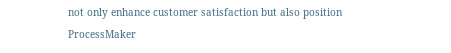not only enhance customer satisfaction but also position ProcessMaker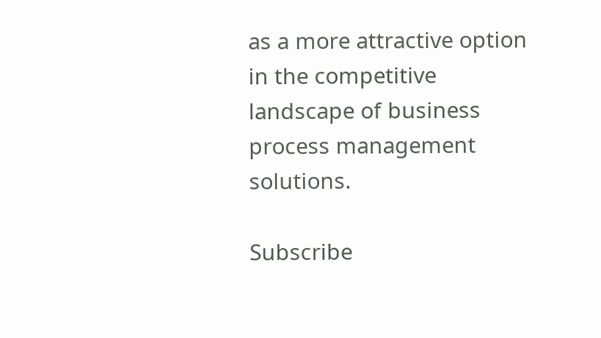as a more attractive option in the competitive landscape of business process management solutions.

Subscribe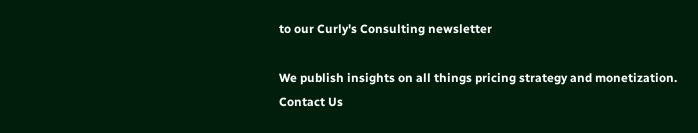to our Curly's Consulting newsletter

We publish insights on all things pricing strategy and monetization.
Contact Us